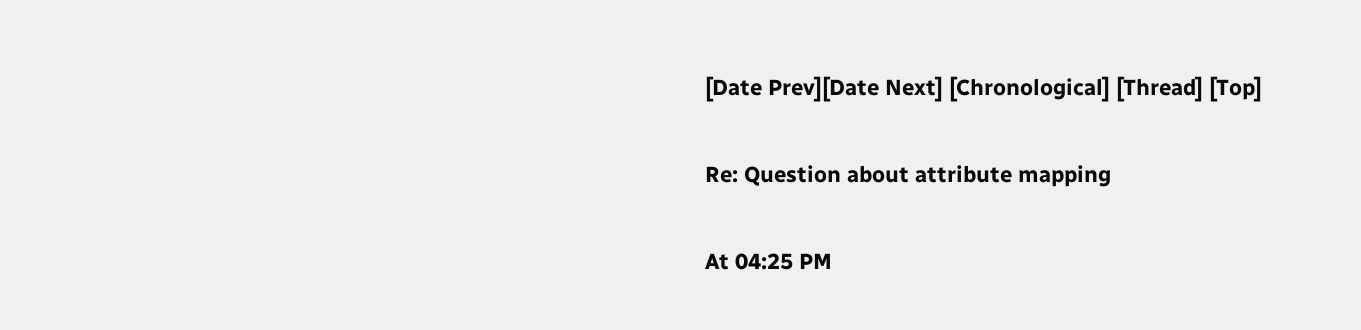[Date Prev][Date Next] [Chronological] [Thread] [Top]

Re: Question about attribute mapping

At 04:25 PM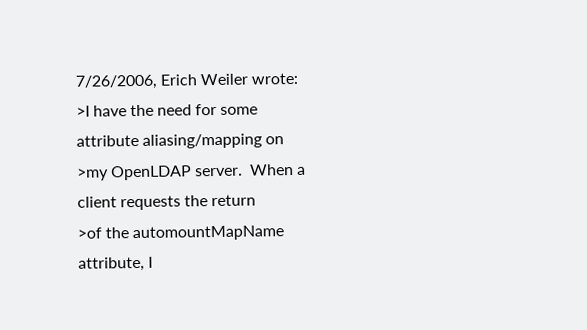7/26/2006, Erich Weiler wrote:
>I have the need for some attribute aliasing/mapping on
>my OpenLDAP server.  When a client requests the return
>of the automountMapName attribute, I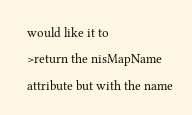would like it to
>return the nisMapName attribute but with the name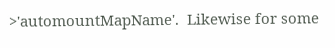>'automountMapName'.  Likewise for some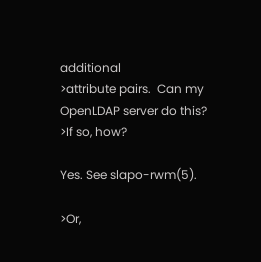additional
>attribute pairs.  Can my OpenLDAP server do this?
>If so, how?

Yes. See slapo-rwm(5).

>Or,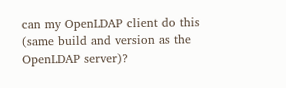can my OpenLDAP client do this (same build and version as the OpenLDAP server)?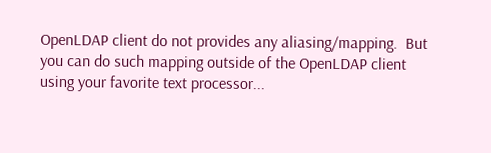OpenLDAP client do not provides any aliasing/mapping.  But
you can do such mapping outside of the OpenLDAP client
using your favorite text processor...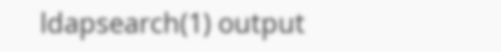ldapsearch(1) output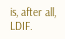is, after all, LDIF.